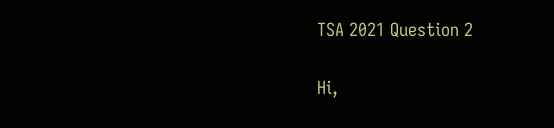TSA 2021 Question 2

Hi,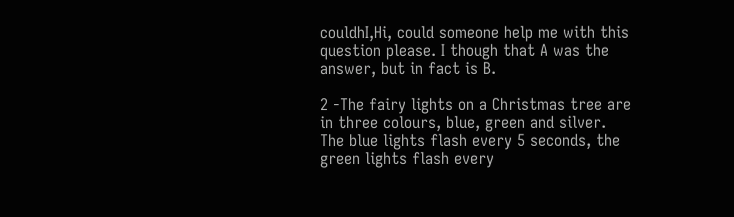couldhI,Hi, could someone help me with this question please. I though that A was the answer, but in fact is B.

2 -The fairy lights on a Christmas tree are in three colours, blue, green and silver. The blue lights flash every 5 seconds, the green lights flash every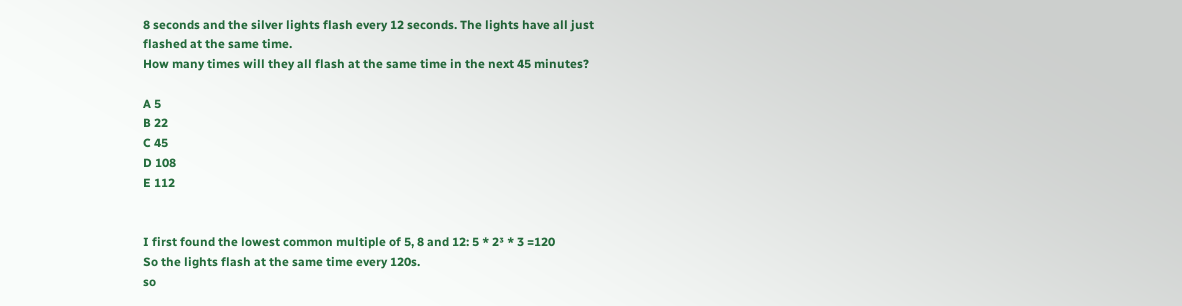8 seconds and the silver lights flash every 12 seconds. The lights have all just flashed at the same time.
How many times will they all flash at the same time in the next 45 minutes?

A 5
B 22
C 45
D 108
E 112


I first found the lowest common multiple of 5, 8 and 12: 5 * 2³ * 3 =120
So the lights flash at the same time every 120s.
so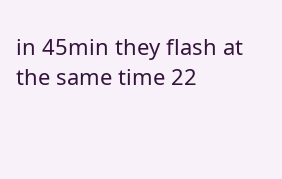in 45min they flash at the same time 22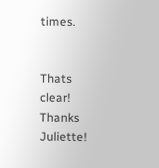times.


Thats clear! Thanks Juliette!